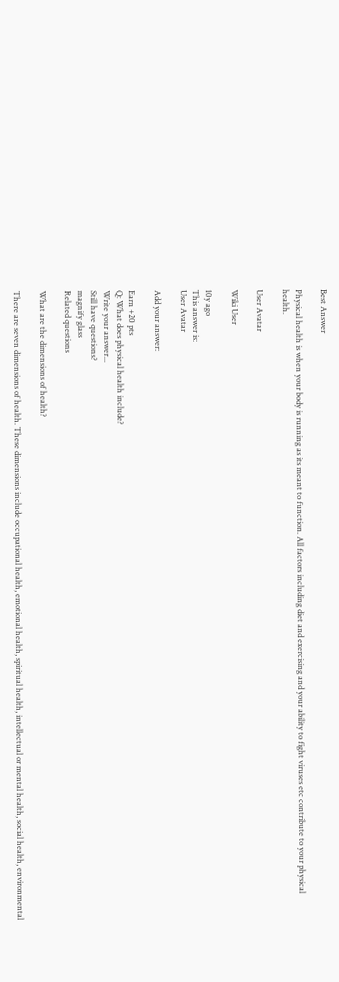Best Answer

Physical health is when your body is running as its meant to function. All factors including diet and exercising and your ability to fight viruses etc contribute to your physical health.

User Avatar

Wiki User

10y ago
This answer is:
User Avatar

Add your answer:

Earn +20 pts
Q: What does physical health include?
Write your answer...
Still have questions?
magnify glass
Related questions

What are the dimensions of health?

There are seven dimensions of health. These dimensions include occupational health, emotional health, spiritual health, intellectual or mental health, social health, environmental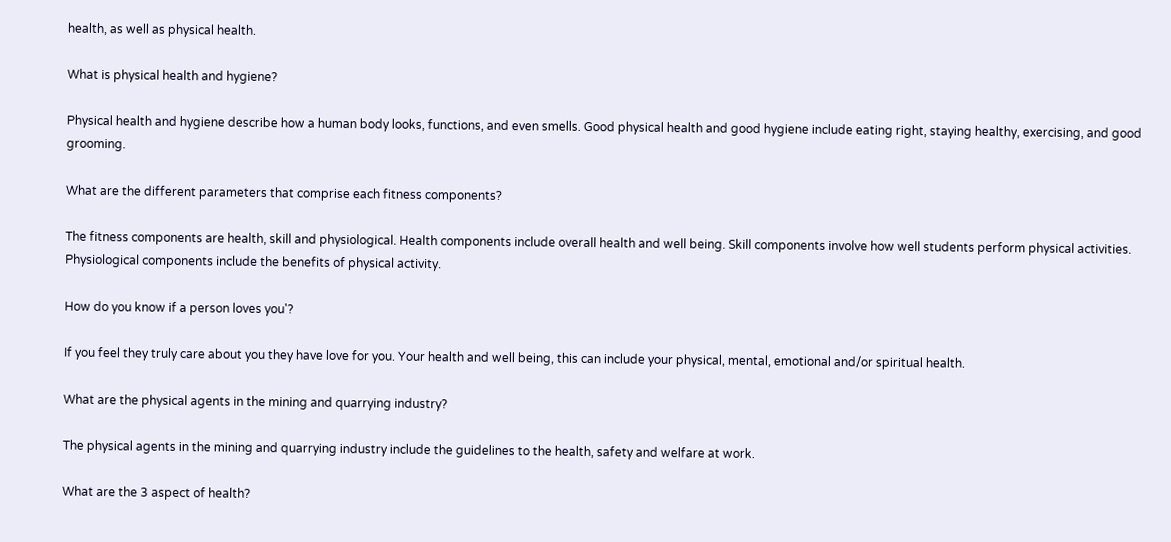health, as well as physical health.

What is physical health and hygiene?

Physical health and hygiene describe how a human body looks, functions, and even smells. Good physical health and good hygiene include eating right, staying healthy, exercising, and good grooming.

What are the different parameters that comprise each fitness components?

The fitness components are health, skill and physiological. Health components include overall health and well being. Skill components involve how well students perform physical activities. Physiological components include the benefits of physical activity.

How do you know if a person loves you'?

If you feel they truly care about you they have love for you. Your health and well being, this can include your physical, mental, emotional and/or spiritual health.

What are the physical agents in the mining and quarrying industry?

The physical agents in the mining and quarrying industry include the guidelines to the health, safety and welfare at work.

What are the 3 aspect of health?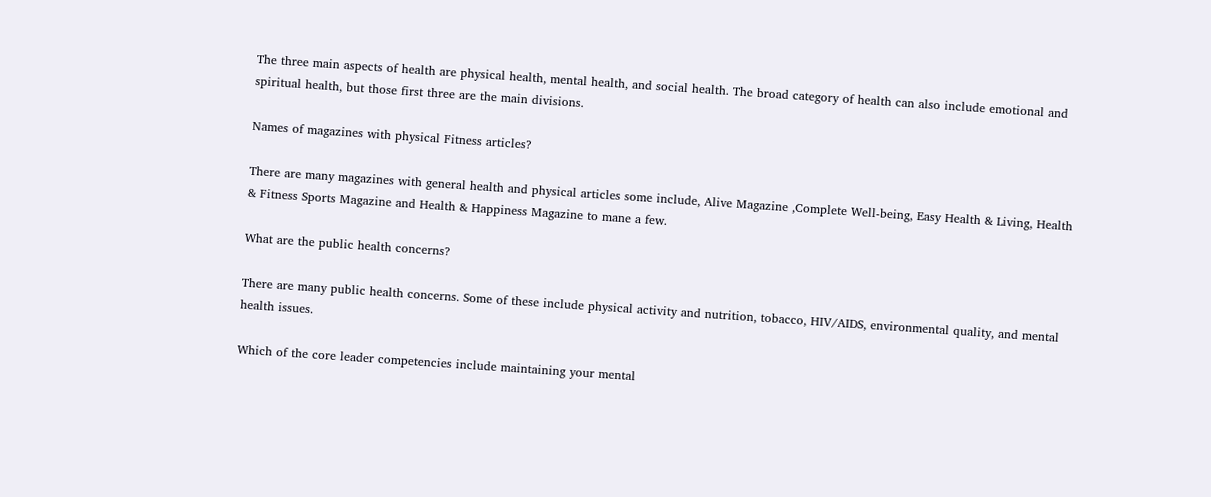The three main aspects of health are physical health, mental health, and social health. The broad category of health can also include emotional and spiritual health, but those first three are the main divisions.

Names of magazines with physical Fitness articles?

There are many magazines with general health and physical articles some include, Alive Magazine ,Complete Well-being, Easy Health & Living, Health & Fitness Sports Magazine and Health & Happiness Magazine to mane a few.

What are the public health concerns?

There are many public health concerns. Some of these include physical activity and nutrition, tobacco, HIV/AIDS, environmental quality, and mental health issues.

Which of the core leader competencies include maintaining your mental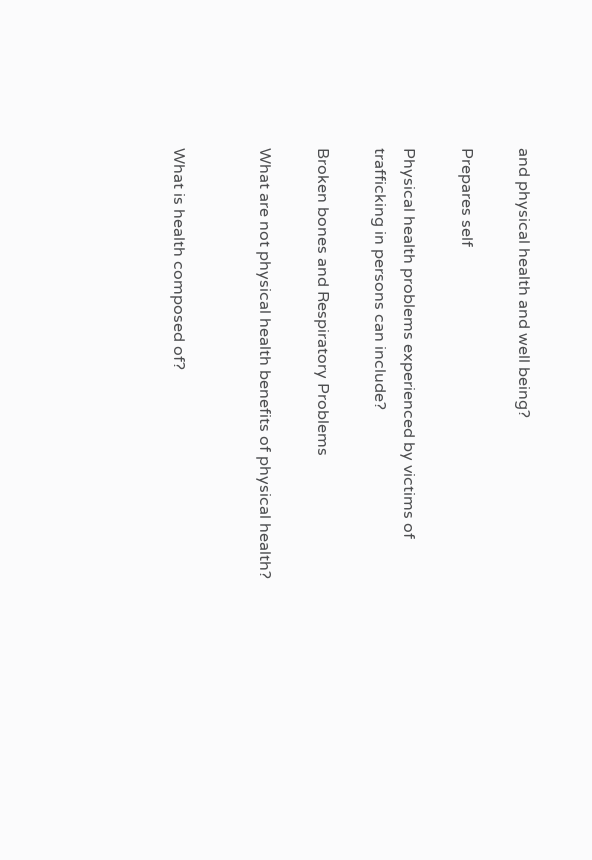and physical health and well being?

Prepares self

Physical health problems experienced by victims of trafficking in persons can include?

Broken bones and Respiratory Problems

What are not physical health benefits of physical health?


What is health composed of?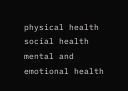physical health social health mental and emotional health